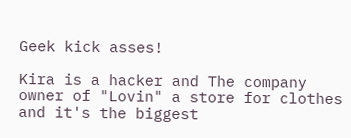Geek kick asses!

Kira is a hacker and The company owner of "Lovin" a store for clothes and it's the biggest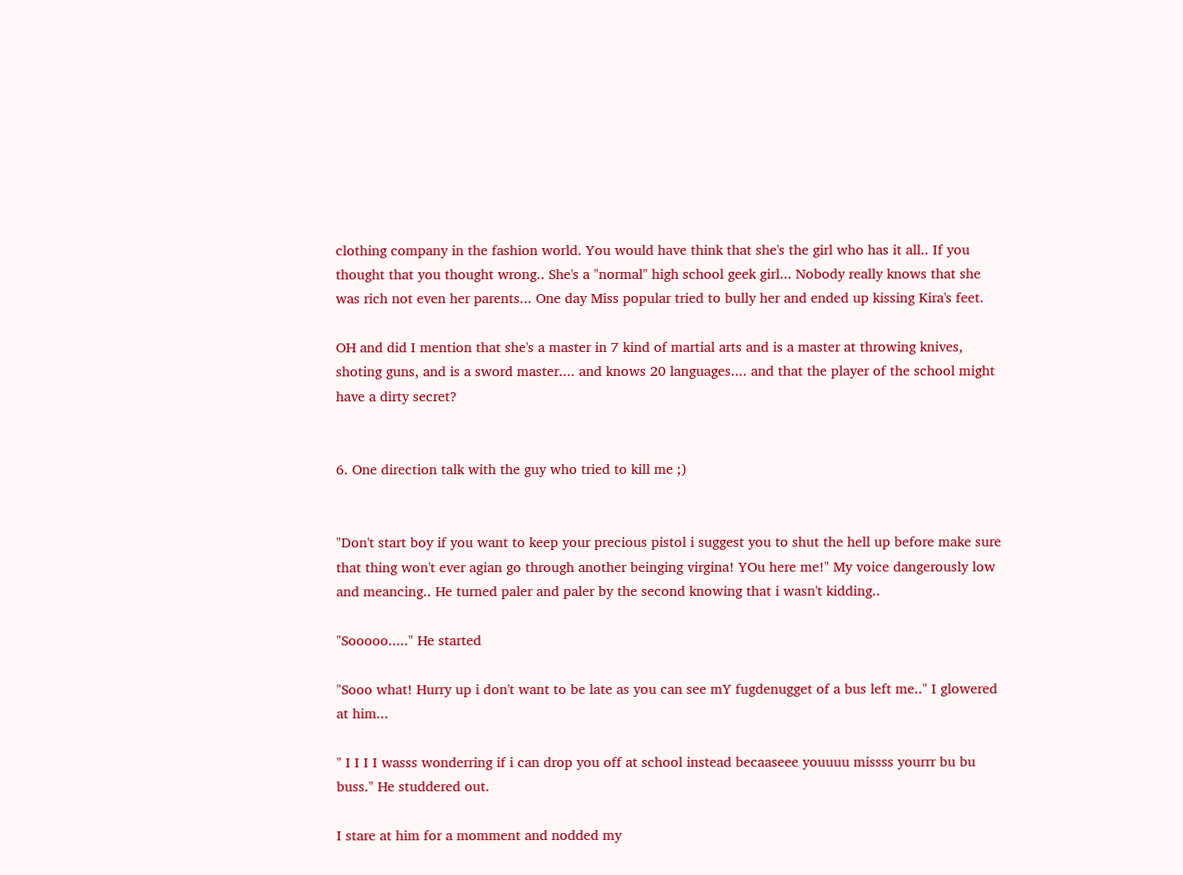clothing company in the fashion world. You would have think that she's the girl who has it all.. If you thought that you thought wrong.. She's a "normal" high school geek girl... Nobody really knows that she was rich not even her parents... One day Miss popular tried to bully her and ended up kissing Kira's feet.

OH and did I mention that she's a master in 7 kind of martial arts and is a master at throwing knives, shoting guns, and is a sword master.... and knows 20 languages.... and that the player of the school might have a dirty secret?


6. One direction talk with the guy who tried to kill me ;)


"Don't start boy if you want to keep your precious pistol i suggest you to shut the hell up before make sure that thing won't ever agian go through another beinging virgina! YOu here me!" My voice dangerously low and meancing.. He turned paler and paler by the second knowing that i wasn't kidding..

"Sooooo....." He started

"Sooo what! Hurry up i don't want to be late as you can see mY fugdenugget of a bus left me.." I glowered at him...

" I I I I wasss wonderring if i can drop you off at school instead becaaseee youuuu missss yourrr bu bu buss." He studdered out.

I stare at him for a momment and nodded my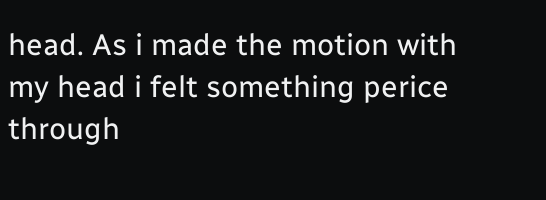head. As i made the motion with my head i felt something perice through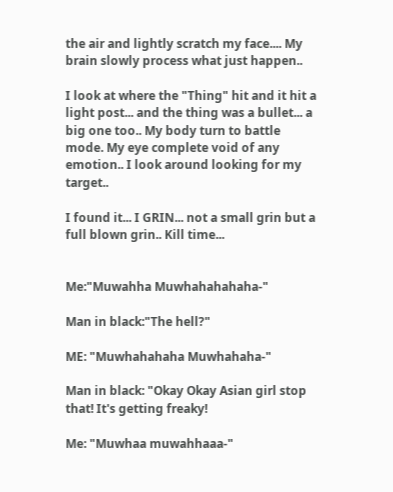the air and lightly scratch my face.... My brain slowly process what just happen..

I look at where the "Thing" hit and it hit a light post... and the thing was a bullet... a big one too.. My body turn to battle mode. My eye complete void of any emotion.. I look around looking for my target..

I found it... I GRIN... not a small grin but a full blown grin.. Kill time...


Me:"Muwahha Muwhahahahaha-"

Man in black:"The hell?"

ME: "Muwhahahaha Muwhahaha-"

Man in black: "Okay Okay Asian girl stop that! It's getting freaky!

Me: "Muwhaa muwahhaaa-"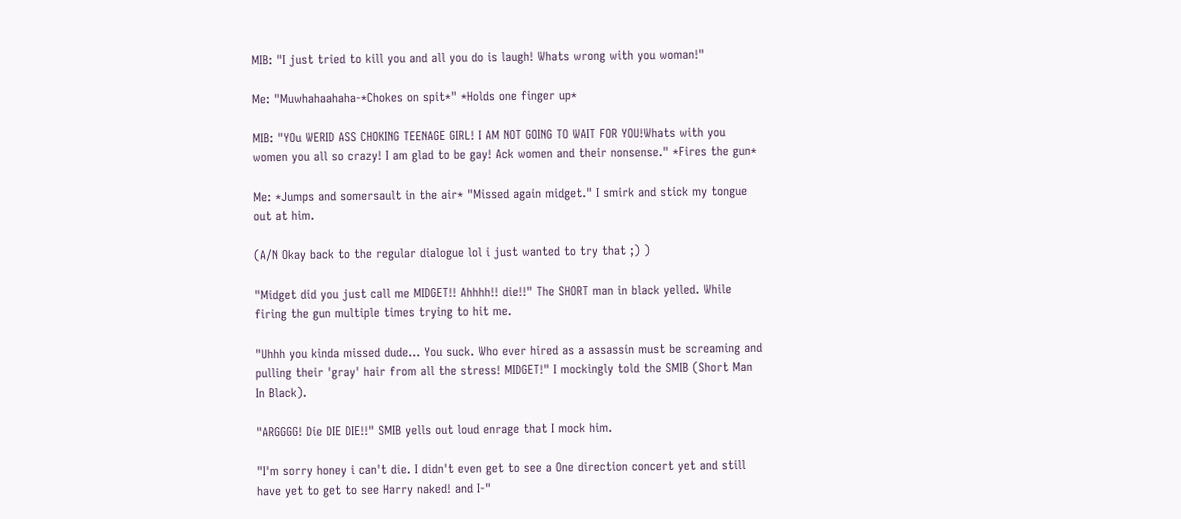MIB: "I just tried to kill you and all you do is laugh! Whats wrong with you woman!"

Me: "Muwhahaahaha-*Chokes on spit*" *Holds one finger up*

MIB: "YOu WERID ASS CHOKING TEENAGE GIRL! I AM NOT GOING TO WAIT FOR YOU!Whats with you women you all so crazy! I am glad to be gay! Ack women and their nonsense." *Fires the gun*

Me: *Jumps and somersault in the air* "Missed again midget." I smirk and stick my tongue out at him.

(A/N Okay back to the regular dialogue lol i just wanted to try that ;) )

"Midget did you just call me MIDGET!! Ahhhh!! die!!" The SHORT man in black yelled. While firing the gun multiple times trying to hit me.

"Uhhh you kinda missed dude... You suck. Who ever hired as a assassin must be screaming and pulling their 'gray' hair from all the stress! MIDGET!" I mockingly told the SMIB (Short Man In Black).

"ARGGGG! Die DIE DIE!!" SMIB yells out loud enrage that I mock him.

"I'm sorry honey i can't die. I didn't even get to see a One direction concert yet and still have yet to get to see Harry naked! and I-"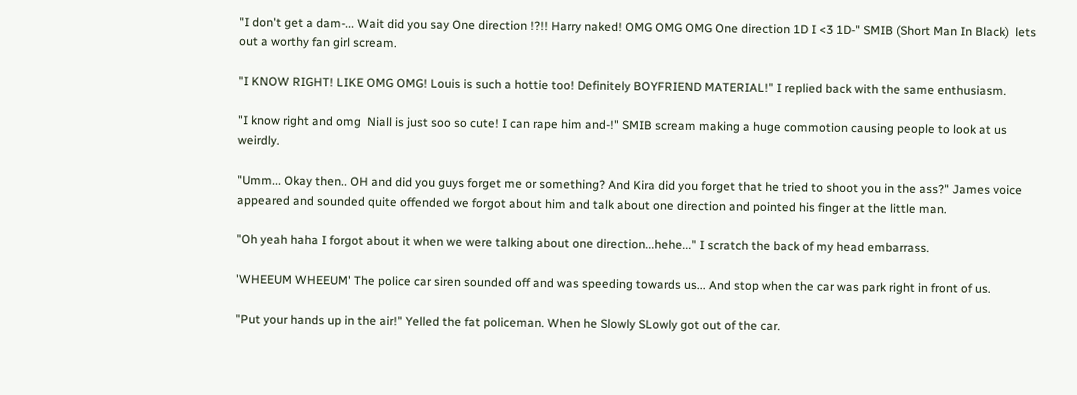"I don't get a dam-... Wait did you say One direction !?!! Harry naked! OMG OMG OMG One direction 1D I <3 1D-" SMIB (Short Man In Black)  lets out a worthy fan girl scream.

"I KNOW RIGHT! LIKE OMG OMG! Louis is such a hottie too! Definitely BOYFRIEND MATERIAL!" I replied back with the same enthusiasm.

"I know right and omg  Niall is just soo so cute! I can rape him and-!" SMIB scream making a huge commotion causing people to look at us weirdly.

"Umm... Okay then.. OH and did you guys forget me or something? And Kira did you forget that he tried to shoot you in the ass?" James voice appeared and sounded quite offended we forgot about him and talk about one direction and pointed his finger at the little man.

"Oh yeah haha I forgot about it when we were talking about one direction...hehe..." I scratch the back of my head embarrass.

'WHEEUM WHEEUM' The police car siren sounded off and was speeding towards us... And stop when the car was park right in front of us.

"Put your hands up in the air!" Yelled the fat policeman. When he Slowly SLowly got out of the car.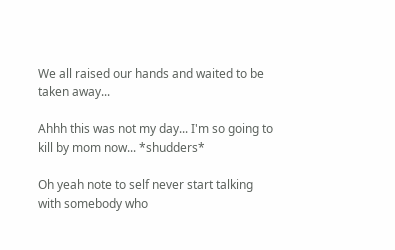We all raised our hands and waited to be taken away...

Ahhh this was not my day... I'm so going to kill by mom now... *shudders*

Oh yeah note to self never start talking with somebody who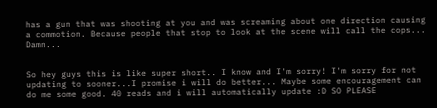has a gun that was shooting at you and was screaming about one direction causing a commotion. Because people that stop to look at the scene will call the cops... Damn...


So hey guys this is like super short.. I know and I'm sorry! I'm sorry for not updating to sooner...I promise i will do better... Maybe some encouragement can do me some good. 40 reads and i will automatically update :D SO PLEASE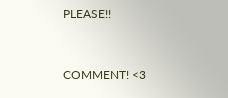PLEASE!!


COMMENT! <3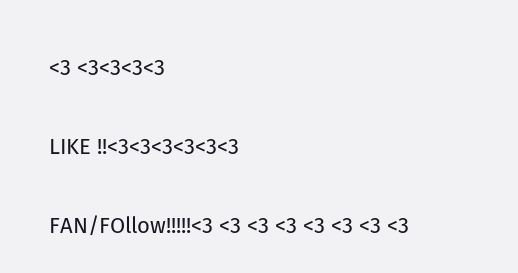<3 <3<3<3<3

LIKE !!<3<3<3<3<3<3

FAN/FOllow!!!!!<3 <3 <3 <3 <3 <3 <3 <3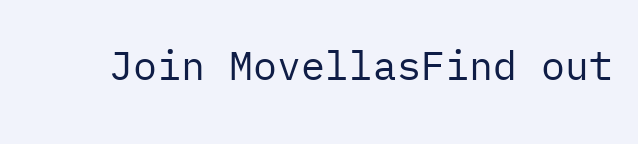Join MovellasFind out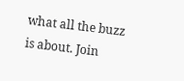what all the buzz is about. Join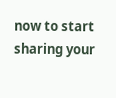now to start sharing your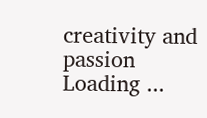creativity and passion
Loading ...